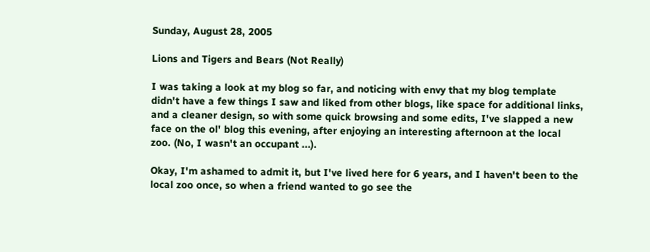Sunday, August 28, 2005

Lions and Tigers and Bears (Not Really)

I was taking a look at my blog so far, and noticing with envy that my blog template didn't have a few things I saw and liked from other blogs, like space for additional links, and a cleaner design, so with some quick browsing and some edits, I've slapped a new face on the ol' blog this evening, after enjoying an interesting afternoon at the local zoo. (No, I wasn't an occupant ...).

Okay, I'm ashamed to admit it, but I've lived here for 6 years, and I haven't been to the local zoo once, so when a friend wanted to go see the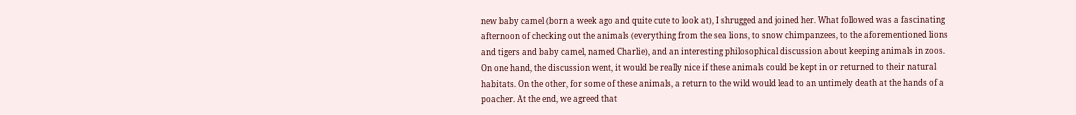new baby camel (born a week ago and quite cute to look at), I shrugged and joined her. What followed was a fascinating afternoon of checking out the animals (everything from the sea lions, to snow chimpanzees, to the aforementioned lions and tigers and baby camel, named Charlie), and an interesting philosophical discussion about keeping animals in zoos. On one hand, the discussion went, it would be really nice if these animals could be kept in or returned to their natural habitats. On the other, for some of these animals, a return to the wild would lead to an untimely death at the hands of a poacher. At the end, we agreed that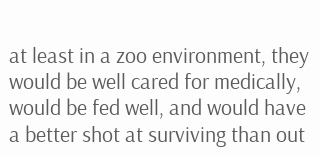at least in a zoo environment, they would be well cared for medically, would be fed well, and would have a better shot at surviving than out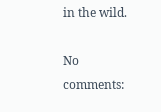in the wild.

No comments: